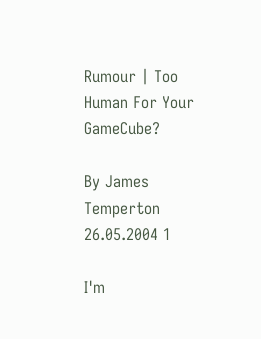Rumour | Too Human For Your GameCube?

By James Temperton 26.05.2004 1

I'm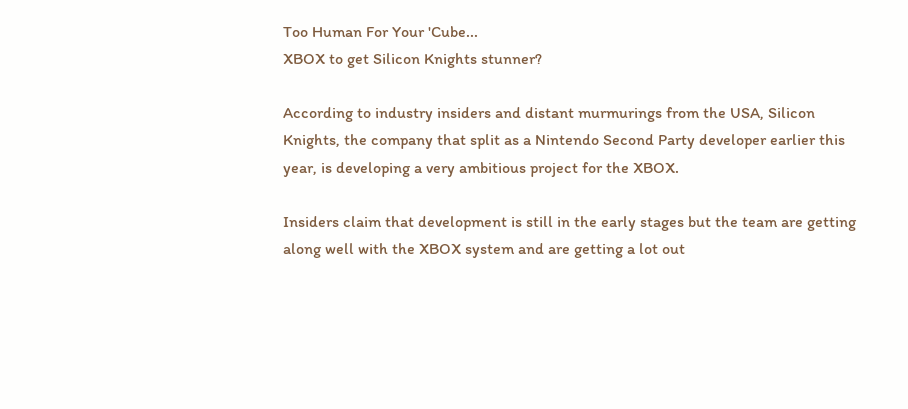Too Human For Your 'Cube...
XBOX to get Silicon Knights stunner?

According to industry insiders and distant murmurings from the USA, Silicon Knights, the company that split as a Nintendo Second Party developer earlier this year, is developing a very ambitious project for the XBOX.

Insiders claim that development is still in the early stages but the team are getting along well with the XBOX system and are getting a lot out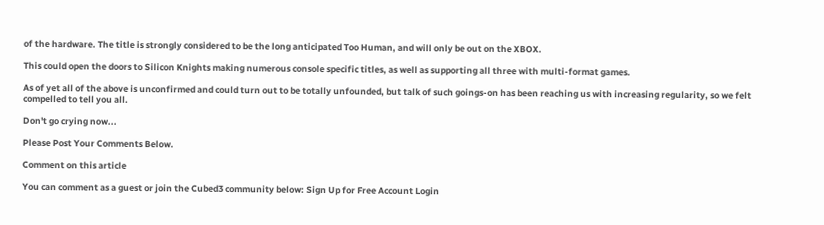of the hardware. The title is strongly considered to be the long anticipated Too Human, and will only be out on the XBOX.

This could open the doors to Silicon Knights making numerous console specific titles, as well as supporting all three with multi-format games.

As of yet all of the above is unconfirmed and could turn out to be totally unfounded, but talk of such goings-on has been reaching us with increasing regularity, so we felt compelled to tell you all.

Don't go crying now...

Please Post Your Comments Below.

Comment on this article

You can comment as a guest or join the Cubed3 community below: Sign Up for Free Account Login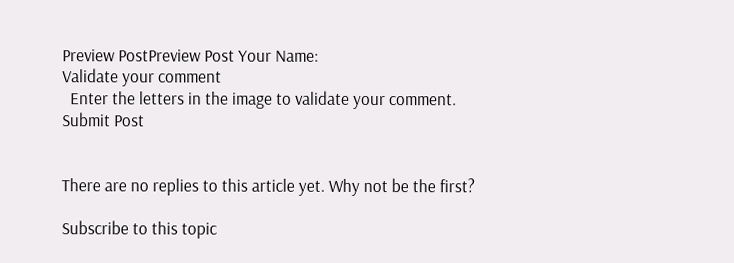Preview PostPreview Post Your Name:
Validate your comment
  Enter the letters in the image to validate your comment.
Submit Post


There are no replies to this article yet. Why not be the first?

Subscribe to this topic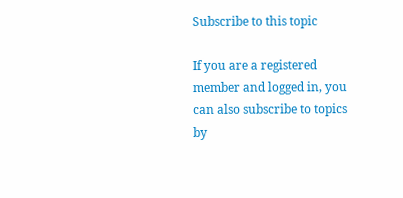Subscribe to this topic

If you are a registered member and logged in, you can also subscribe to topics by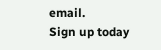email.
Sign up today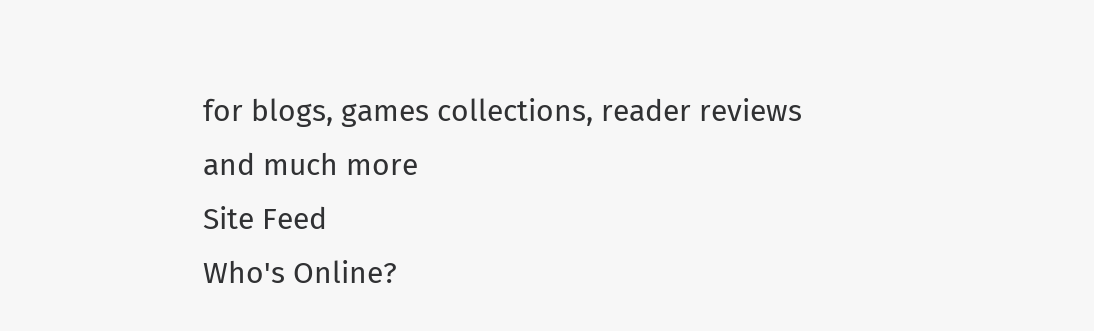for blogs, games collections, reader reviews and much more
Site Feed
Who's Online?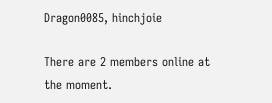Dragon0085, hinchjoie

There are 2 members online at the moment.